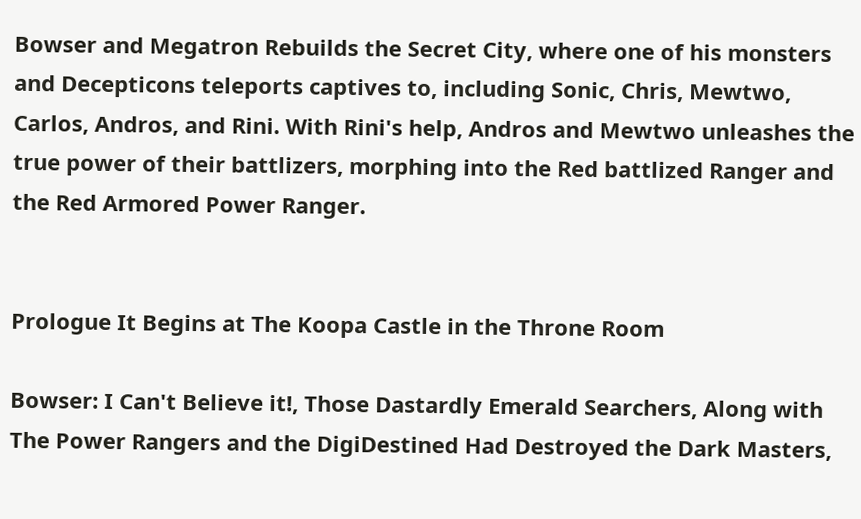Bowser and Megatron Rebuilds the Secret City, where one of his monsters and Decepticons teleports captives to, including Sonic, Chris, Mewtwo, Carlos, Andros, and Rini. With Rini's help, Andros and Mewtwo unleashes the true power of their battlizers, morphing into the Red battlized Ranger and the Red Armored Power Ranger.


Prologue It Begins at The Koopa Castle in the Throne Room

Bowser: I Can't Believe it!, Those Dastardly Emerald Searchers, Along with The Power Rangers and the DigiDestined Had Destroyed the Dark Masters,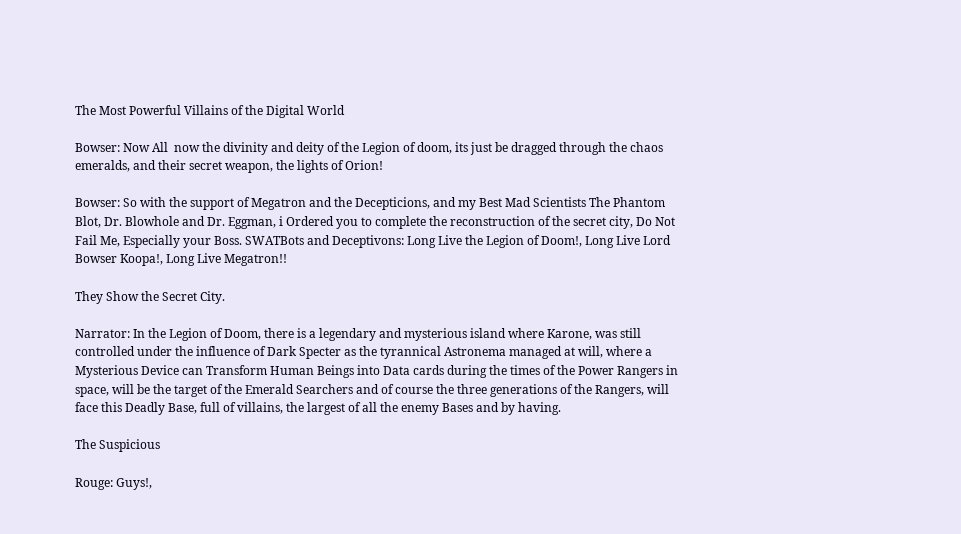The Most Powerful Villains of the Digital World

Bowser: Now All  now the divinity and deity of the Legion of doom, its just be dragged through the chaos emeralds, and their secret weapon, the lights of Orion!

Bowser: So with the support of Megatron and the Decepticions, and my Best Mad Scientists The Phantom Blot, Dr. Blowhole and Dr. Eggman, i Ordered you to complete the reconstruction of the secret city, Do Not Fail Me, Especially your Boss. SWATBots and Deceptivons: Long Live the Legion of Doom!, Long Live Lord Bowser Koopa!, Long Live Megatron!!

They Show the Secret City.

Narrator: In the Legion of Doom, there is a legendary and mysterious island where Karone, was still controlled under the influence of Dark Specter as the tyrannical Astronema managed at will, where a Mysterious Device can Transform Human Beings into Data cards during the times of the Power Rangers in space, will be the target of the Emerald Searchers and of course the three generations of the Rangers, will face this Deadly Base, full of villains, the largest of all the enemy Bases and by having.

The Suspicious

Rouge: Guys!,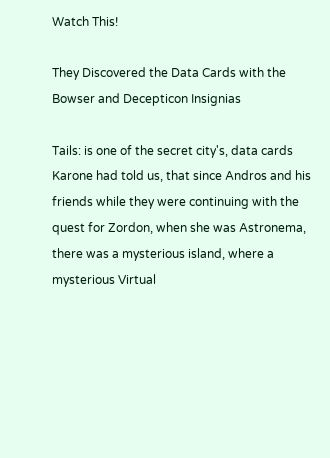Watch This!

They Discovered the Data Cards with the Bowser and Decepticon Insignias

Tails: is one of the secret city's, data cards Karone had told us, that since Andros and his friends while they were continuing with the quest for Zordon, when she was Astronema, there was a mysterious island, where a mysterious Virtual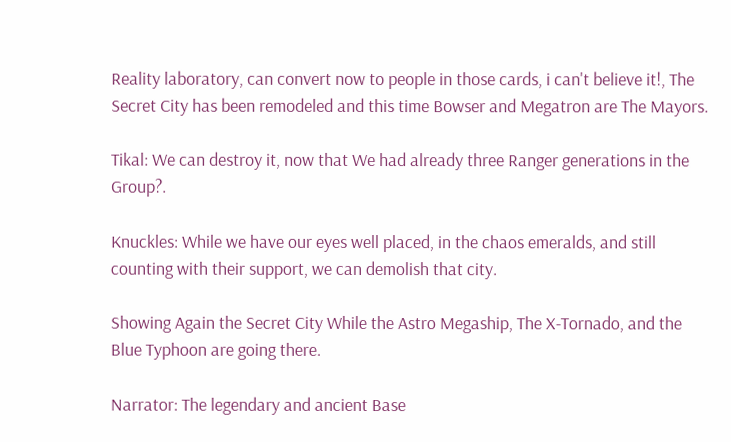Reality laboratory, can convert now to people in those cards, i can't believe it!, The Secret City has been remodeled and this time Bowser and Megatron are The Mayors.

Tikal: We can destroy it, now that We had already three Ranger generations in the Group?.

Knuckles: While we have our eyes well placed, in the chaos emeralds, and still counting with their support, we can demolish that city.

Showing Again the Secret City While the Astro Megaship, The X-Tornado, and the Blue Typhoon are going there.

Narrator: The legendary and ancient Base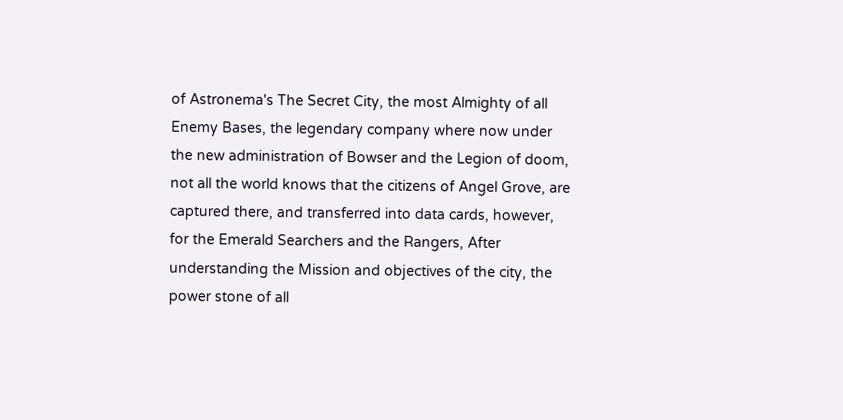of Astronema's The Secret City, the most Almighty of all Enemy Bases, the legendary company where now under the new administration of Bowser and the Legion of doom, not all the world knows that the citizens of Angel Grove, are captured there, and transferred into data cards, however, for the Emerald Searchers and the Rangers, After understanding the Mission and objectives of the city, the power stone of all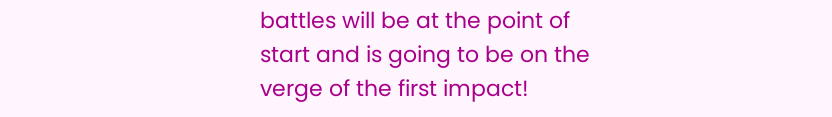battles will be at the point of start and is going to be on the verge of the first impact!